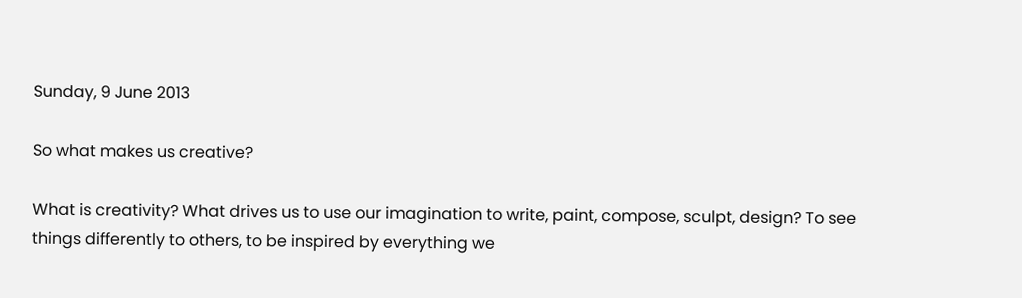Sunday, 9 June 2013

So what makes us creative?

What is creativity? What drives us to use our imagination to write, paint, compose, sculpt, design? To see things differently to others, to be inspired by everything we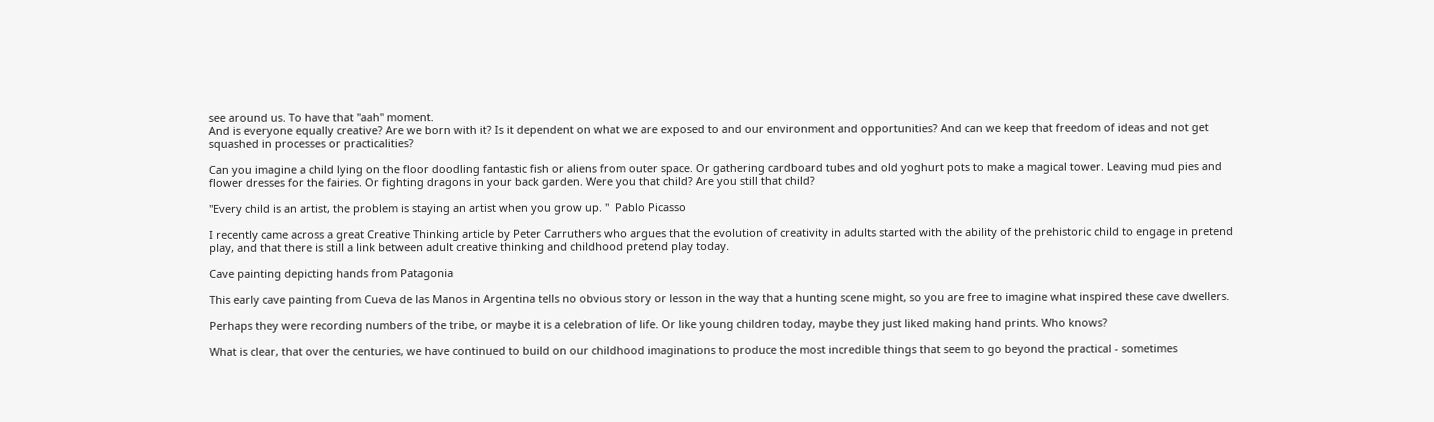see around us. To have that "aah" moment.
And is everyone equally creative? Are we born with it? Is it dependent on what we are exposed to and our environment and opportunities? And can we keep that freedom of ideas and not get squashed in processes or practicalities?

Can you imagine a child lying on the floor doodling fantastic fish or aliens from outer space. Or gathering cardboard tubes and old yoghurt pots to make a magical tower. Leaving mud pies and flower dresses for the fairies. Or fighting dragons in your back garden. Were you that child? Are you still that child?

"Every child is an artist, the problem is staying an artist when you grow up. "  Pablo Picasso

I recently came across a great Creative Thinking article by Peter Carruthers who argues that the evolution of creativity in adults started with the ability of the prehistoric child to engage in pretend play, and that there is still a link between adult creative thinking and childhood pretend play today.

Cave painting depicting hands from Patagonia

This early cave painting from Cueva de las Manos in Argentina tells no obvious story or lesson in the way that a hunting scene might, so you are free to imagine what inspired these cave dwellers.

Perhaps they were recording numbers of the tribe, or maybe it is a celebration of life. Or like young children today, maybe they just liked making hand prints. Who knows?

What is clear, that over the centuries, we have continued to build on our childhood imaginations to produce the most incredible things that seem to go beyond the practical - sometimes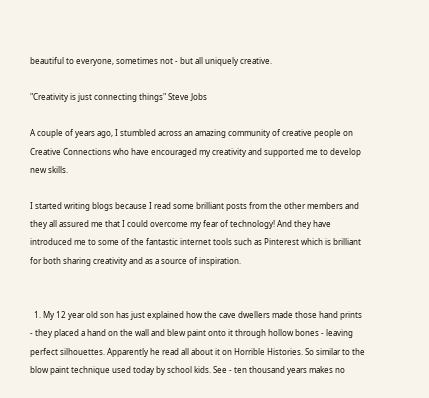beautiful to everyone, sometimes not - but all uniquely creative.

"Creativity is just connecting things" Steve Jobs

A couple of years ago, I stumbled across an amazing community of creative people on Creative Connections who have encouraged my creativity and supported me to develop new skills.

I started writing blogs because I read some brilliant posts from the other members and they all assured me that I could overcome my fear of technology! And they have introduced me to some of the fantastic internet tools such as Pinterest which is brilliant for both sharing creativity and as a source of inspiration.


  1. My 12 year old son has just explained how the cave dwellers made those hand prints - they placed a hand on the wall and blew paint onto it through hollow bones - leaving perfect silhouettes. Apparently he read all about it on Horrible Histories. So similar to the blow paint technique used today by school kids. See - ten thousand years makes no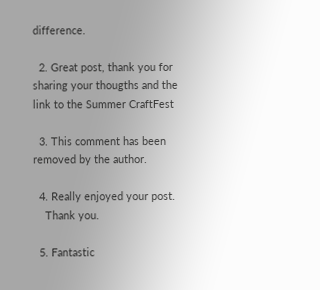difference.

  2. Great post, thank you for sharing your thougths and the link to the Summer CraftFest

  3. This comment has been removed by the author.

  4. Really enjoyed your post.
    Thank you.

  5. Fantastic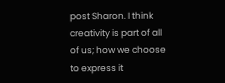post Sharon. I think creativity is part of all of us; how we choose to express it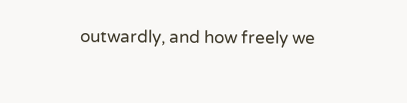outwardly, and how freely we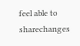feel able to sharechanges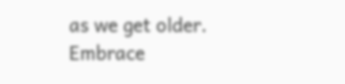as we get older. Embrace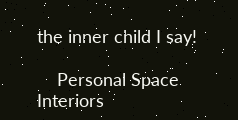the inner child I say!

    Personal Space Interiors